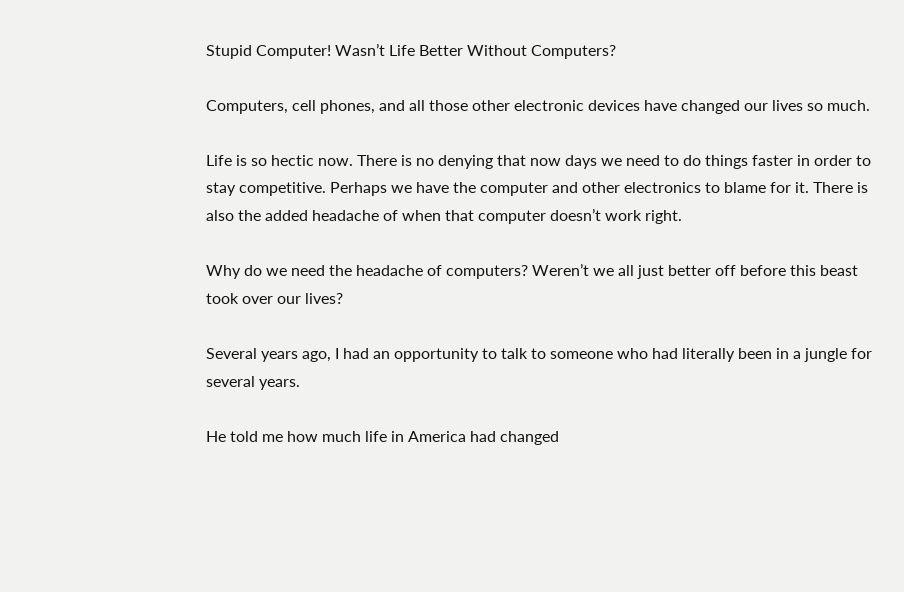Stupid Computer! Wasn’t Life Better Without Computers?

Computers, cell phones, and all those other electronic devices have changed our lives so much.

Life is so hectic now. There is no denying that now days we need to do things faster in order to stay competitive. Perhaps we have the computer and other electronics to blame for it. There is also the added headache of when that computer doesn’t work right.

Why do we need the headache of computers? Weren’t we all just better off before this beast took over our lives?

Several years ago, I had an opportunity to talk to someone who had literally been in a jungle for several years.

He told me how much life in America had changed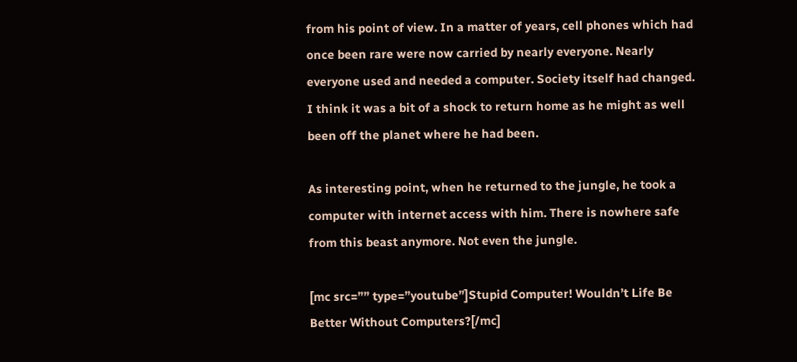from his point of view. In a matter of years, cell phones which had once been rare were now carried by nearly everyone. Nearly everyone used and needed a computer. Society itself had changed. I think it was a bit of a shock to return home as he might as well been off the planet where he had been.

As interesting point, when he returned to the jungle, he took a computer with internet access with him. There is nowhere safe from this beast anymore. Not even the jungle.

[mc src=”” type=”youtube”]Stupid Computer! Wouldn’t Life Be Better Without Computers?[/mc]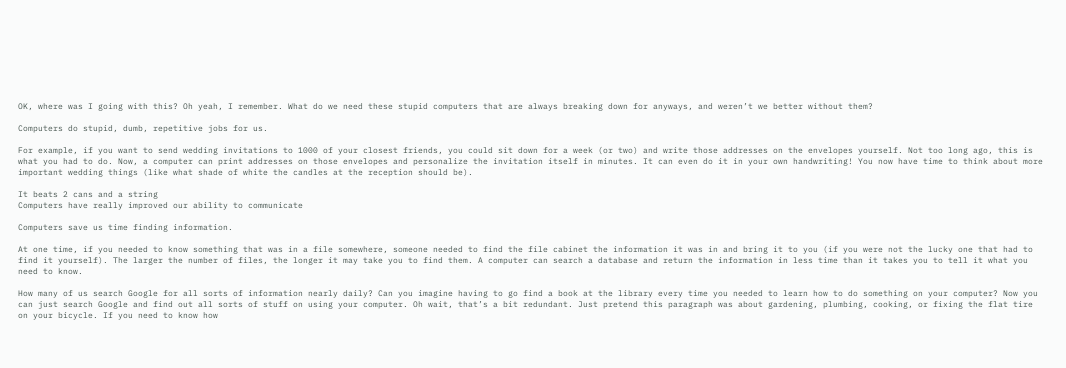OK, where was I going with this? Oh yeah, I remember. What do we need these stupid computers that are always breaking down for anyways, and weren’t we better without them?

Computers do stupid, dumb, repetitive jobs for us.

For example, if you want to send wedding invitations to 1000 of your closest friends, you could sit down for a week (or two) and write those addresses on the envelopes yourself. Not too long ago, this is what you had to do. Now, a computer can print addresses on those envelopes and personalize the invitation itself in minutes. It can even do it in your own handwriting! You now have time to think about more important wedding things (like what shade of white the candles at the reception should be).

It beats 2 cans and a string
Computers have really improved our ability to communicate

Computers save us time finding information.

At one time, if you needed to know something that was in a file somewhere, someone needed to find the file cabinet the information it was in and bring it to you (if you were not the lucky one that had to find it yourself). The larger the number of files, the longer it may take you to find them. A computer can search a database and return the information in less time than it takes you to tell it what you need to know.

How many of us search Google for all sorts of information nearly daily? Can you imagine having to go find a book at the library every time you needed to learn how to do something on your computer? Now you can just search Google and find out all sorts of stuff on using your computer. Oh wait, that’s a bit redundant. Just pretend this paragraph was about gardening, plumbing, cooking, or fixing the flat tire on your bicycle. If you need to know how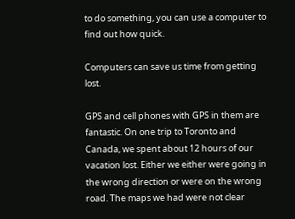to do something, you can use a computer to find out how quick.

Computers can save us time from getting lost.

GPS and cell phones with GPS in them are fantastic. On one trip to Toronto and Canada, we spent about 12 hours of our vacation lost. Either we either were going in the wrong direction or were on the wrong road. The maps we had were not clear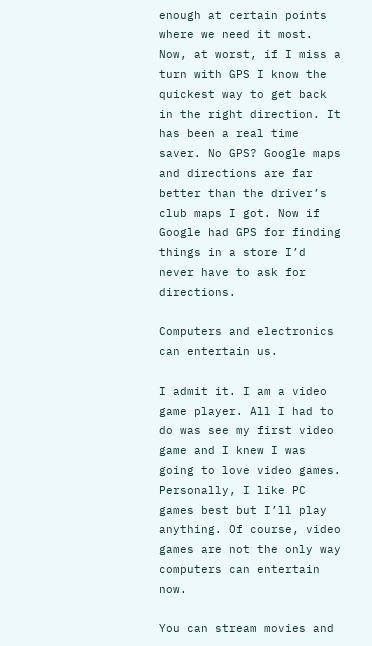enough at certain points where we need it most. Now, at worst, if I miss a turn with GPS I know the quickest way to get back in the right direction. It has been a real time saver. No GPS? Google maps and directions are far better than the driver’s club maps I got. Now if Google had GPS for finding things in a store I’d never have to ask for directions.

Computers and electronics can entertain us.

I admit it. I am a video game player. All I had to do was see my first video game and I knew I was going to love video games. Personally, I like PC games best but I’ll play anything. Of course, video games are not the only way computers can entertain now.

You can stream movies and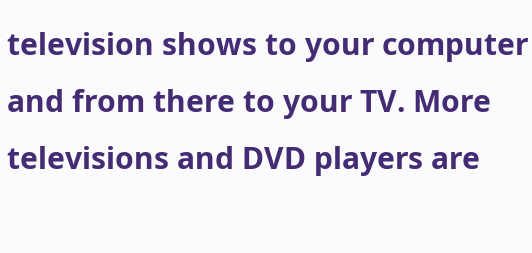television shows to your computer and from there to your TV. More televisions and DVD players are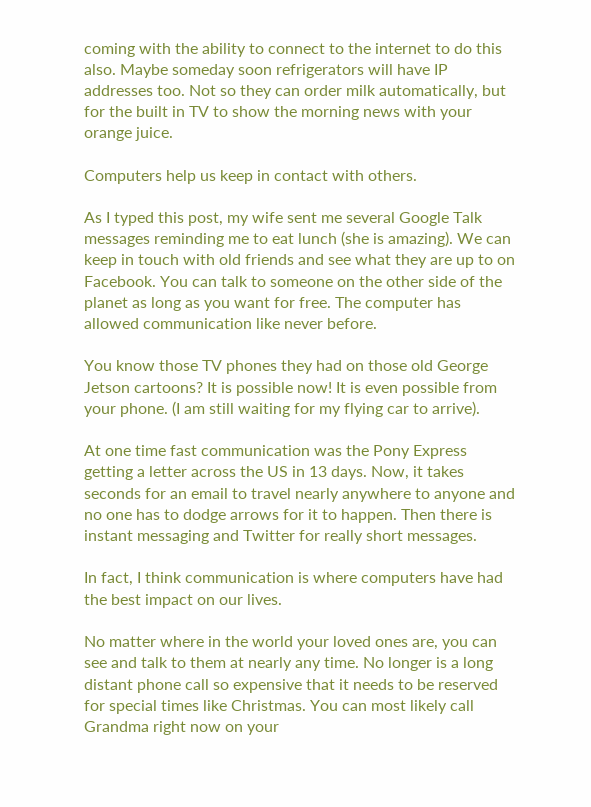coming with the ability to connect to the internet to do this also. Maybe someday soon refrigerators will have IP addresses too. Not so they can order milk automatically, but for the built in TV to show the morning news with your orange juice.

Computers help us keep in contact with others.

As I typed this post, my wife sent me several Google Talk messages reminding me to eat lunch (she is amazing). We can keep in touch with old friends and see what they are up to on Facebook. You can talk to someone on the other side of the planet as long as you want for free. The computer has allowed communication like never before.

You know those TV phones they had on those old George Jetson cartoons? It is possible now! It is even possible from your phone. (I am still waiting for my flying car to arrive).

At one time fast communication was the Pony Express getting a letter across the US in 13 days. Now, it takes seconds for an email to travel nearly anywhere to anyone and no one has to dodge arrows for it to happen. Then there is instant messaging and Twitter for really short messages.

In fact, I think communication is where computers have had the best impact on our lives.

No matter where in the world your loved ones are, you can see and talk to them at nearly any time. No longer is a long distant phone call so expensive that it needs to be reserved for special times like Christmas. You can most likely call Grandma right now on your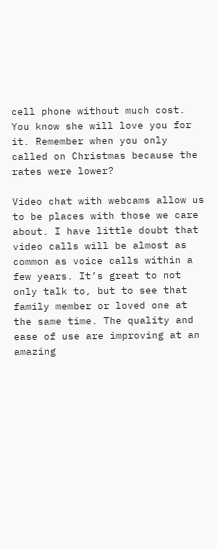cell phone without much cost. You know she will love you for it. Remember when you only called on Christmas because the rates were lower?

Video chat with webcams allow us to be places with those we care about. I have little doubt that video calls will be almost as common as voice calls within a few years. It’s great to not only talk to, but to see that family member or loved one at the same time. The quality and ease of use are improving at an amazing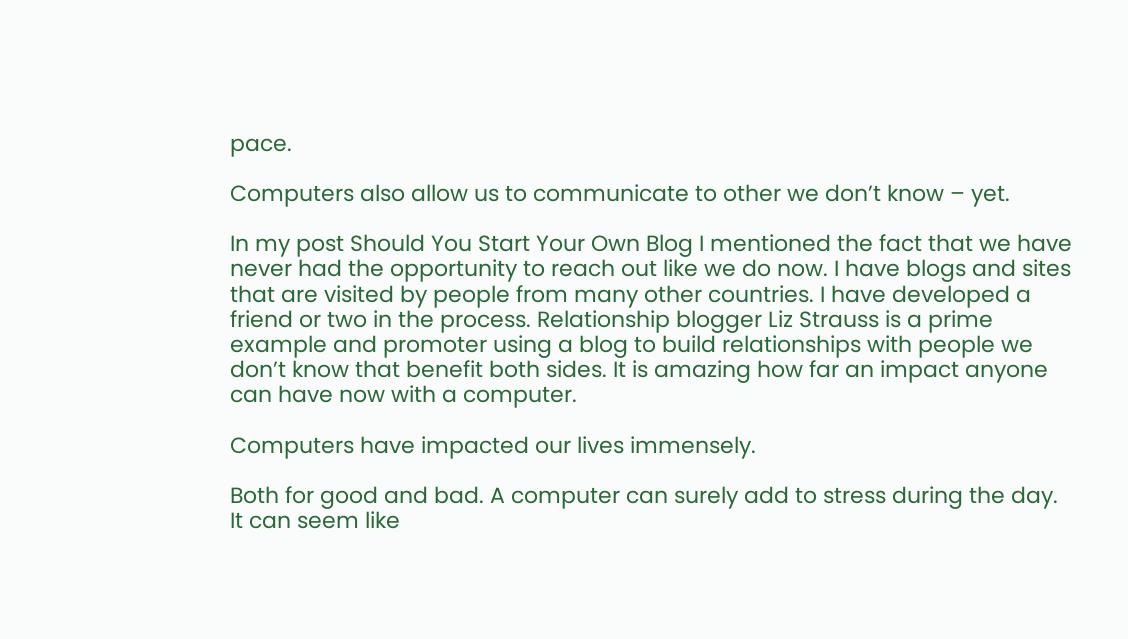pace.

Computers also allow us to communicate to other we don’t know – yet.

In my post Should You Start Your Own Blog I mentioned the fact that we have never had the opportunity to reach out like we do now. I have blogs and sites that are visited by people from many other countries. I have developed a friend or two in the process. Relationship blogger Liz Strauss is a prime example and promoter using a blog to build relationships with people we don’t know that benefit both sides. It is amazing how far an impact anyone can have now with a computer.

Computers have impacted our lives immensely.

Both for good and bad. A computer can surely add to stress during the day. It can seem like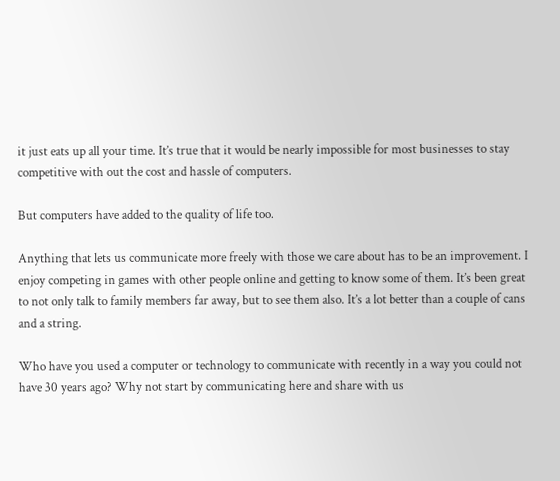it just eats up all your time. It’s true that it would be nearly impossible for most businesses to stay competitive with out the cost and hassle of computers.

But computers have added to the quality of life too.

Anything that lets us communicate more freely with those we care about has to be an improvement. I enjoy competing in games with other people online and getting to know some of them. It’s been great to not only talk to family members far away, but to see them also. It’s a lot better than a couple of cans and a string.

Who have you used a computer or technology to communicate with recently in a way you could not have 30 years ago? Why not start by communicating here and share with us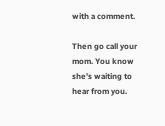with a comment.

Then go call your mom. You know she’s waiting to hear from you.